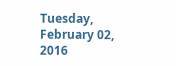Tuesday, February 02, 2016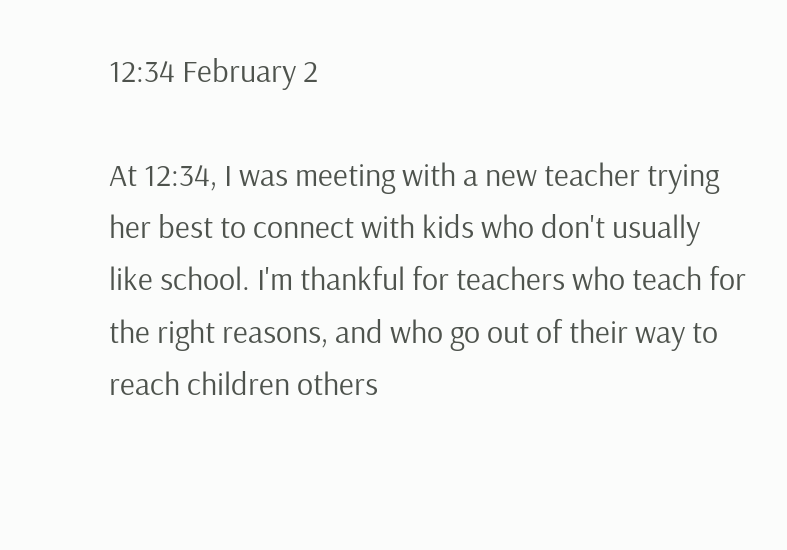12:34 February 2

At 12:34, I was meeting with a new teacher trying her best to connect with kids who don't usually like school. I'm thankful for teachers who teach for the right reasons, and who go out of their way to reach children others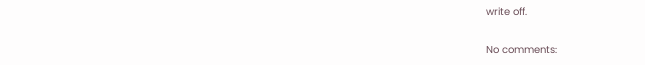write off.

No comments: